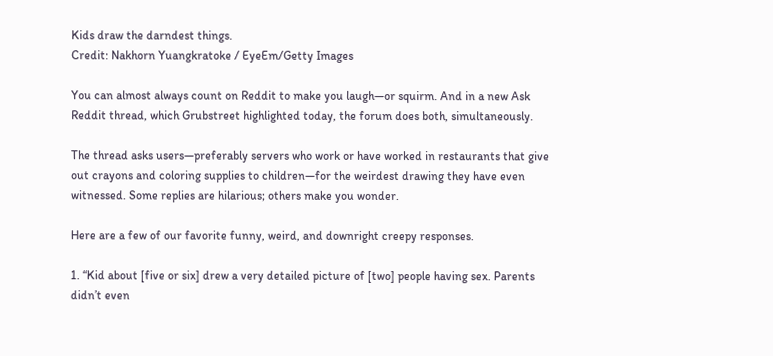Kids draw the darndest things.
Credit: Nakhorn Yuangkratoke / EyeEm/Getty Images

You can almost always count on Reddit to make you laugh—or squirm. And in a new Ask Reddit thread, which Grubstreet highlighted today, the forum does both, simultaneously.

The thread asks users—preferably servers who work or have worked in restaurants that give out crayons and coloring supplies to children—for the weirdest drawing they have even witnessed. Some replies are hilarious; others make you wonder.

Here are a few of our favorite funny, weird, and downright creepy responses.

1. “Kid about [five or six] drew a very detailed picture of [two] people having sex. Parents didn’t even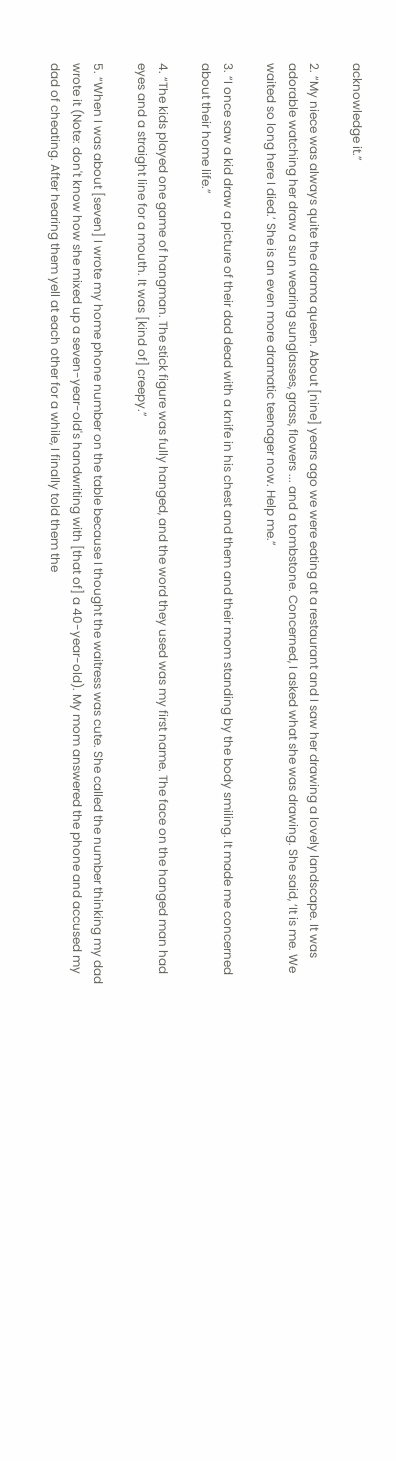acknowledge it.”

2. “My niece was always quite the drama queen. About [nine] years ago we were eating at a restaurant and I saw her drawing a lovely landscape. It was adorable watching her draw a sun wearing sunglasses, grass, flowers ... and a tombstone. Concerned, I asked what she was drawing. She said, ‘It is me. We waited so long here I died.’ She is an even more dramatic teenager now. Help me.”

3. “I once saw a kid draw a picture of their dad dead with a knife in his chest and them and their mom standing by the body smiling. It made me concerned about their home life.”

4. “The kids played one game of hangman. The stick figure was fully hanged, and the word they used was my first name. The face on the hanged man had eyes and a straight line for a mouth. It was [kind of] creepy.”

5. “When I was about [seven] I wrote my home phone number on the table because I thought the waitress was cute. She called the number thinking my dad wrote it (Note: don't know how she mixed up a seven-year-old's handwriting with [that of] a 40-year-old). My mom answered the phone and accused my dad of cheating. After hearing them yell at each other for a while, I finally told them the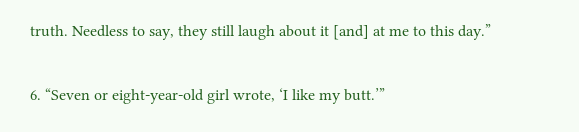truth. Needless to say, they still laugh about it [and] at me to this day.”

6. “Seven or eight-year-old girl wrote, ‘I like my butt.’”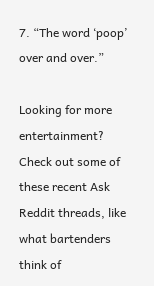7. “The word ‘poop’ over and over.”

Looking for more entertainment? Check out some of these recent Ask Reddit threads, like what bartenders think of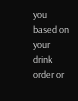you based on your drink order or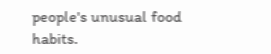people's unusual food habits.